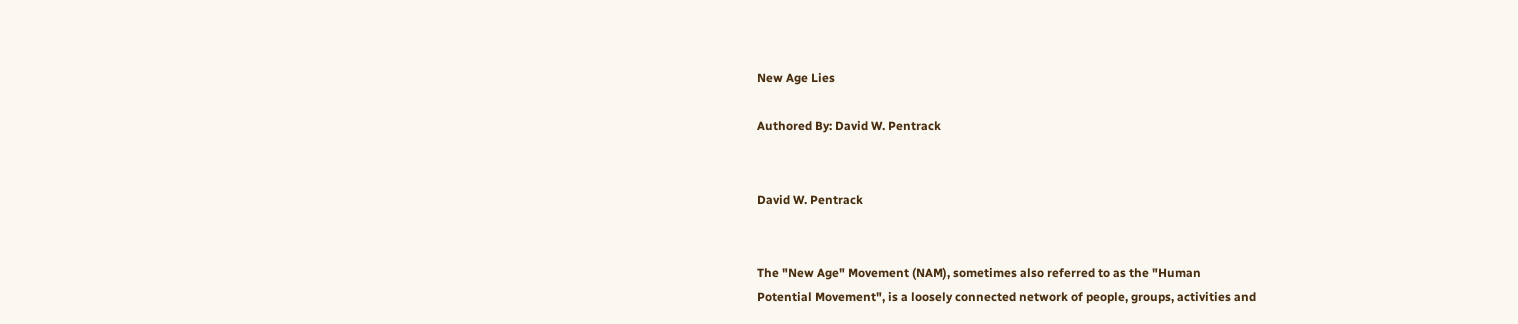New Age Lies

Authored By: David W. Pentrack


David W. Pentrack


The "New Age" Movement (NAM), sometimes also referred to as the "Human
Potential Movement", is a loosely connected network of people, groups, activities and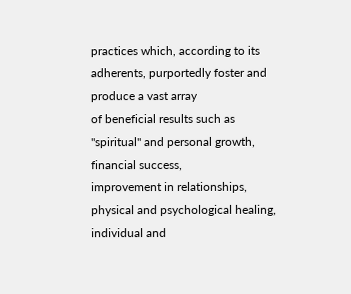practices which, according to its adherents, purportedly foster and produce a vast array
of beneficial results such as "spiritual" and personal growth, financial success,
improvement in relationships, physical and psychological healing, individual and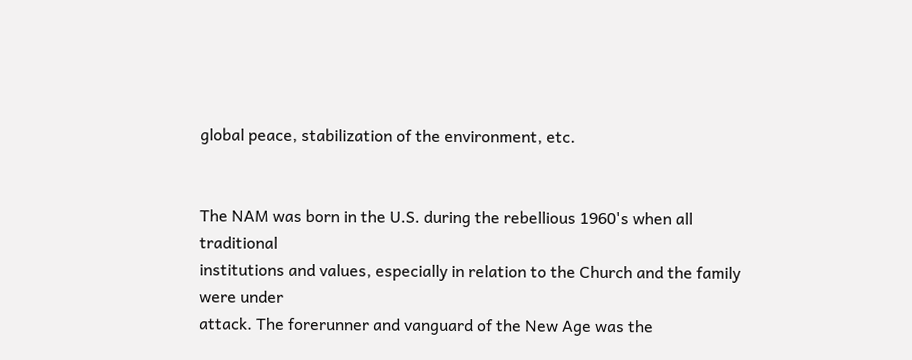global peace, stabilization of the environment, etc.


The NAM was born in the U.S. during the rebellious 1960's when all traditional
institutions and values, especially in relation to the Church and the family were under
attack. The forerunner and vanguard of the New Age was the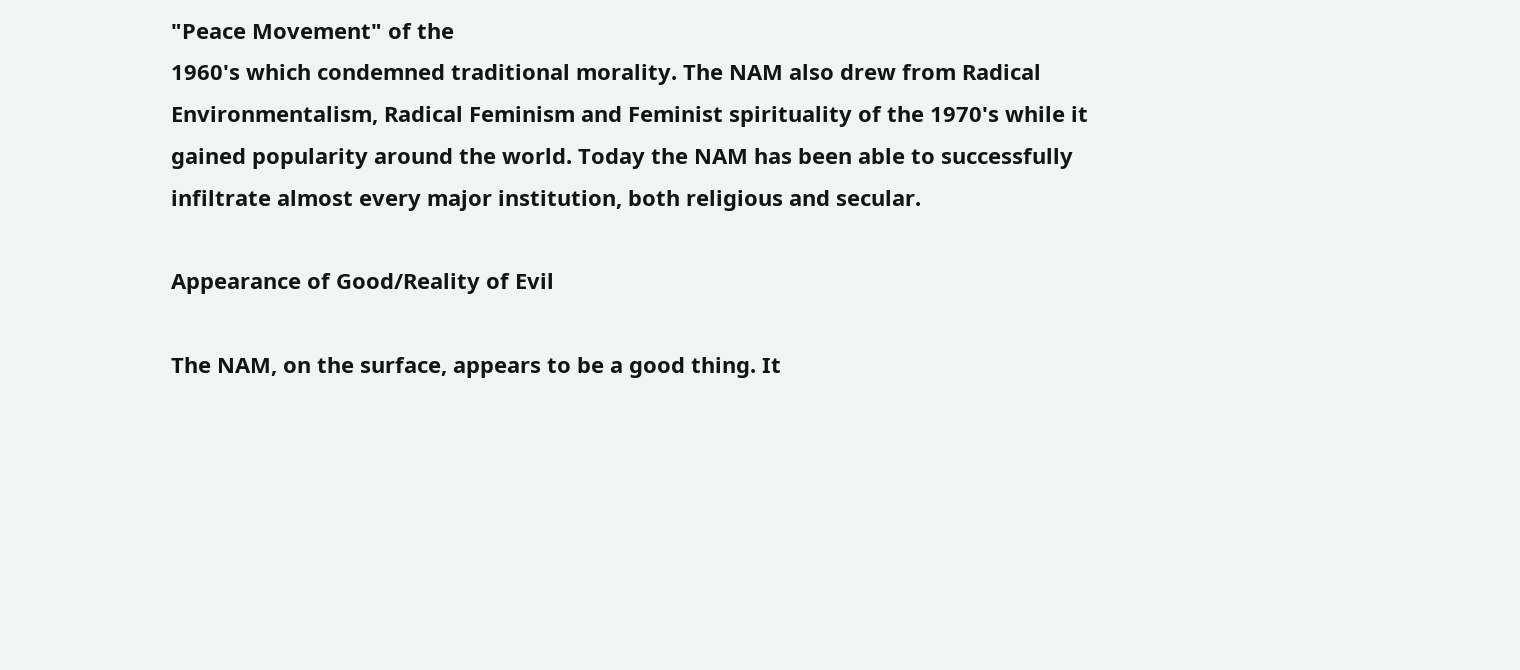"Peace Movement" of the
1960's which condemned traditional morality. The NAM also drew from Radical
Environmentalism, Radical Feminism and Feminist spirituality of the 1970's while it
gained popularity around the world. Today the NAM has been able to successfully
infiltrate almost every major institution, both religious and secular.

Appearance of Good/Reality of Evil

The NAM, on the surface, appears to be a good thing. It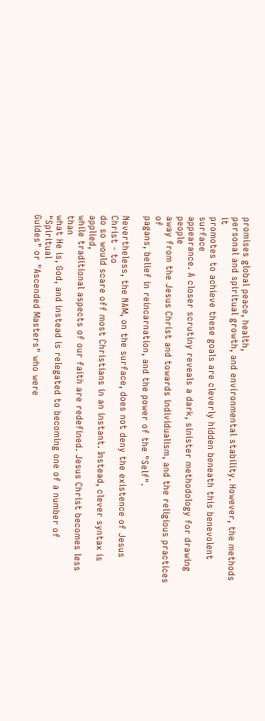promises global peace, health,
personal and spiritual growth, and environmental stability. However, the methods it
promotes to achieve these goals are cleverly hidden beneath this benevolent surface
appearance. A closer scrutiny reveals a dark, sinister methodology for drawing people
away from the Jesus Christ and towards individualism, and the religious practices of
pagans, belief in reincarnation, and the power of the "Self".

Nevertheless, the NAM, on the surface, does not deny the existence of Jesus Christ - to
do so would scare off most Christians in an instant. Instead, clever syntax is applied,
while traditional aspects of our faith are redefined. Jesus Christ becomes less than
what He is, God, and instead is relegated to becoming one of a number of "Spiritual
Guides" or "Ascended Masters" who were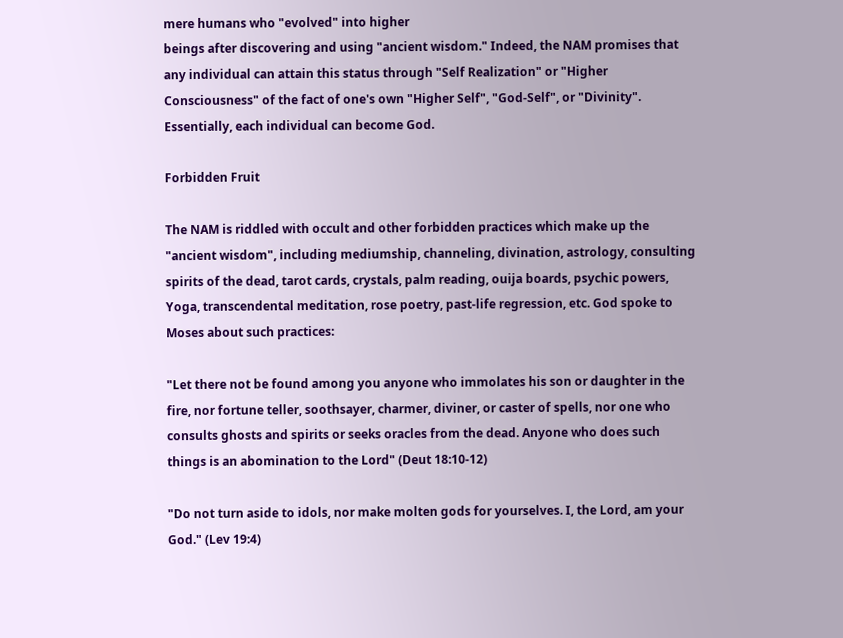mere humans who "evolved" into higher
beings after discovering and using "ancient wisdom." Indeed, the NAM promises that
any individual can attain this status through "Self Realization" or "Higher
Consciousness" of the fact of one's own "Higher Self", "God-Self", or "Divinity".
Essentially, each individual can become God.

Forbidden Fruit

The NAM is riddled with occult and other forbidden practices which make up the
"ancient wisdom", including mediumship, channeling, divination, astrology, consulting
spirits of the dead, tarot cards, crystals, palm reading, ouija boards, psychic powers,
Yoga, transcendental meditation, rose poetry, past-life regression, etc. God spoke to
Moses about such practices:

"Let there not be found among you anyone who immolates his son or daughter in the
fire, nor fortune teller, soothsayer, charmer, diviner, or caster of spells, nor one who
consults ghosts and spirits or seeks oracles from the dead. Anyone who does such
things is an abomination to the Lord" (Deut 18:10-12)

"Do not turn aside to idols, nor make molten gods for yourselves. I, the Lord, am your
God." (Lev 19:4)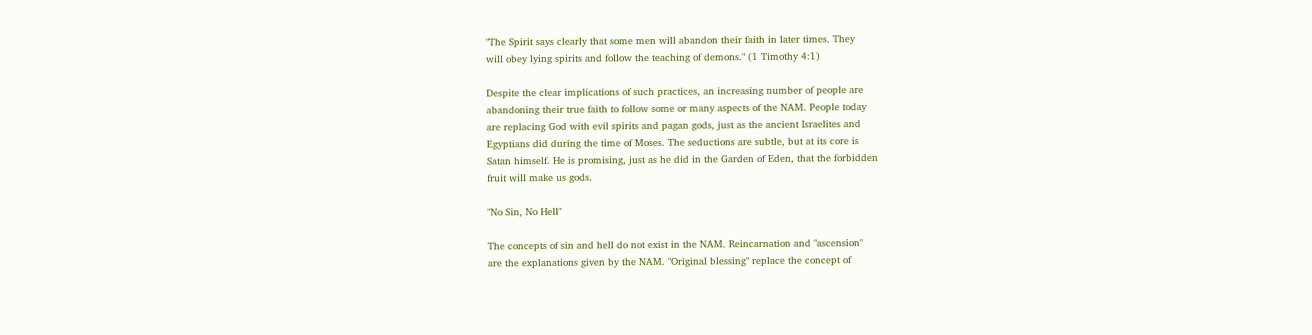"The Spirit says clearly that some men will abandon their faith in later times. They
will obey lying spirits and follow the teaching of demons." (1 Timothy 4:1)

Despite the clear implications of such practices, an increasing number of people are
abandoning their true faith to follow some or many aspects of the NAM. People today
are replacing God with evil spirits and pagan gods, just as the ancient Israelites and
Egyptians did during the time of Moses. The seductions are subtle, but at its core is
Satan himself. He is promising, just as he did in the Garden of Eden, that the forbidden
fruit will make us gods.

"No Sin, No Hell"

The concepts of sin and hell do not exist in the NAM. Reincarnation and "ascension"
are the explanations given by the NAM. "Original blessing" replace the concept of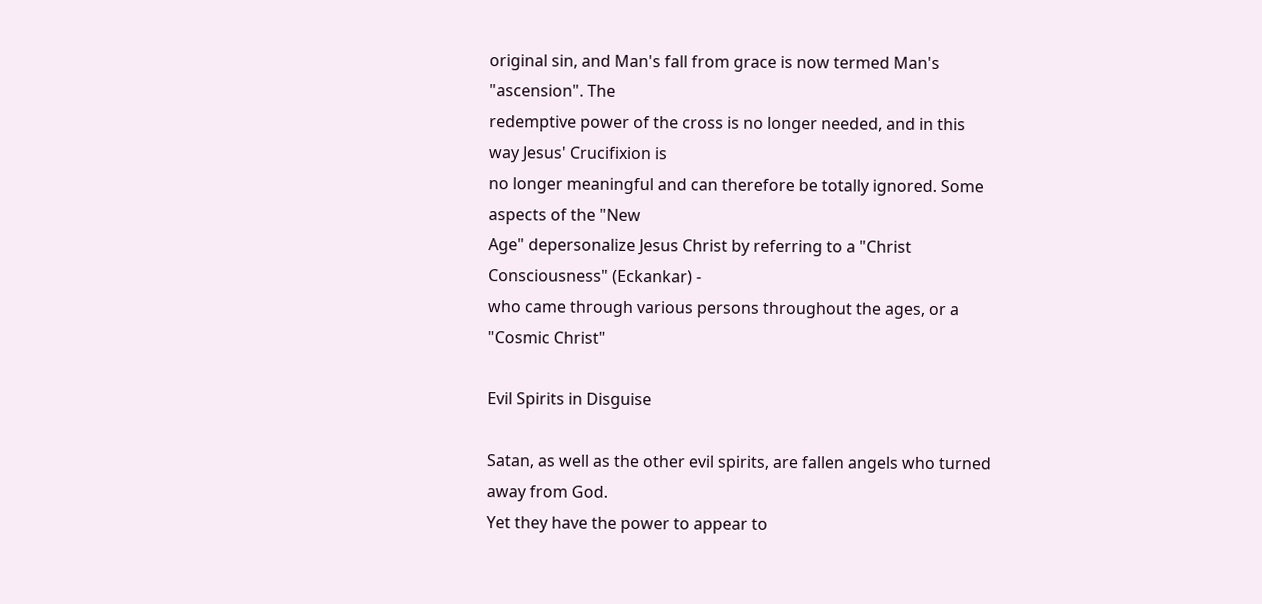original sin, and Man's fall from grace is now termed Man's "ascension". The
redemptive power of the cross is no longer needed, and in this way Jesus' Crucifixion is
no longer meaningful and can therefore be totally ignored. Some aspects of the "New
Age" depersonalize Jesus Christ by referring to a "Christ Consciousness" (Eckankar) -
who came through various persons throughout the ages, or a "Cosmic Christ"

Evil Spirits in Disguise

Satan, as well as the other evil spirits, are fallen angels who turned away from God.
Yet they have the power to appear to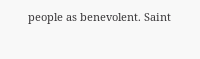people as benevolent. Saint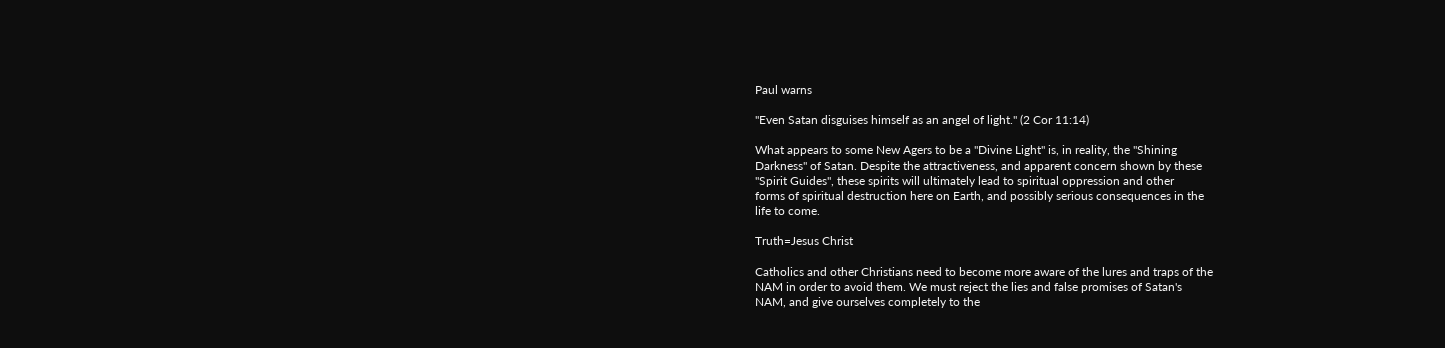Paul warns

"Even Satan disguises himself as an angel of light." (2 Cor 11:14)

What appears to some New Agers to be a "Divine Light" is, in reality, the "Shining
Darkness" of Satan. Despite the attractiveness, and apparent concern shown by these
"Spirit Guides", these spirits will ultimately lead to spiritual oppression and other
forms of spiritual destruction here on Earth, and possibly serious consequences in the
life to come.

Truth=Jesus Christ

Catholics and other Christians need to become more aware of the lures and traps of the
NAM in order to avoid them. We must reject the lies and false promises of Satan's
NAM, and give ourselves completely to the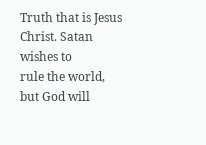Truth that is Jesus Christ. Satan wishes to
rule the world, but God will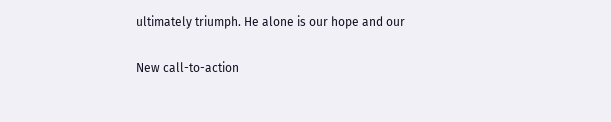ultimately triumph. He alone is our hope and our

New call-to-action